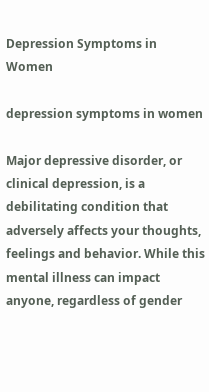Depression Symptoms in Women

depression symptoms in women

Major depressive disorder, or clinical depression, is a debilitating condition that adversely affects your thoughts, feelings and behavior. While this mental illness can impact anyone, regardless of gender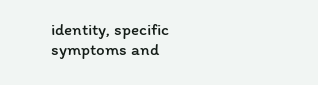identity, specific symptoms and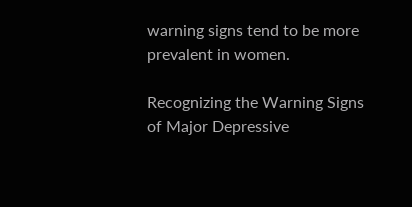warning signs tend to be more prevalent in women.

Recognizing the Warning Signs of Major Depressive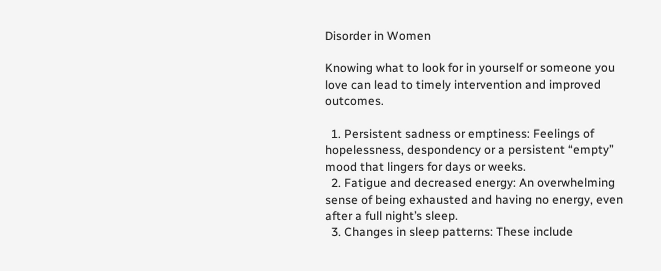Disorder in Women

Knowing what to look for in yourself or someone you love can lead to timely intervention and improved outcomes.

  1. Persistent sadness or emptiness: Feelings of hopelessness, despondency or a persistent “empty” mood that lingers for days or weeks.
  2. Fatigue and decreased energy: An overwhelming sense of being exhausted and having no energy, even after a full night’s sleep.
  3. Changes in sleep patterns: These include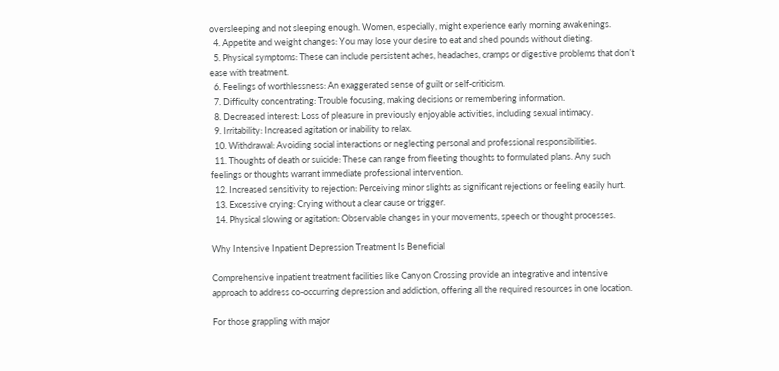oversleeping and not sleeping enough. Women, especially, might experience early morning awakenings.
  4. Appetite and weight changes: You may lose your desire to eat and shed pounds without dieting.
  5. Physical symptoms: These can include persistent aches, headaches, cramps or digestive problems that don’t ease with treatment.
  6. Feelings of worthlessness: An exaggerated sense of guilt or self-criticism.
  7. Difficulty concentrating: Trouble focusing, making decisions or remembering information.
  8. Decreased interest: Loss of pleasure in previously enjoyable activities, including sexual intimacy.
  9. Irritability: Increased agitation or inability to relax.
  10. Withdrawal: Avoiding social interactions or neglecting personal and professional responsibilities.
  11. Thoughts of death or suicide: These can range from fleeting thoughts to formulated plans. Any such feelings or thoughts warrant immediate professional intervention.
  12. Increased sensitivity to rejection: Perceiving minor slights as significant rejections or feeling easily hurt.
  13. Excessive crying: Crying without a clear cause or trigger.
  14. Physical slowing or agitation: Observable changes in your movements, speech or thought processes.

Why Intensive Inpatient Depression Treatment Is Beneficial

Comprehensive inpatient treatment facilities like Canyon Crossing provide an integrative and intensive approach to address co-occurring depression and addiction, offering all the required resources in one location.

For those grappling with major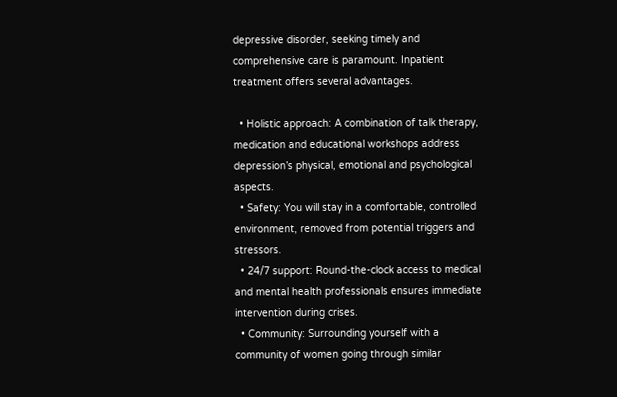depressive disorder, seeking timely and comprehensive care is paramount. Inpatient treatment offers several advantages.

  • Holistic approach: A combination of talk therapy, medication and educational workshops address depression’s physical, emotional and psychological aspects.
  • Safety: You will stay in a comfortable, controlled environment, removed from potential triggers and stressors.
  • 24/7 support: Round-the-clock access to medical and mental health professionals ensures immediate intervention during crises.
  • Community: Surrounding yourself with a community of women going through similar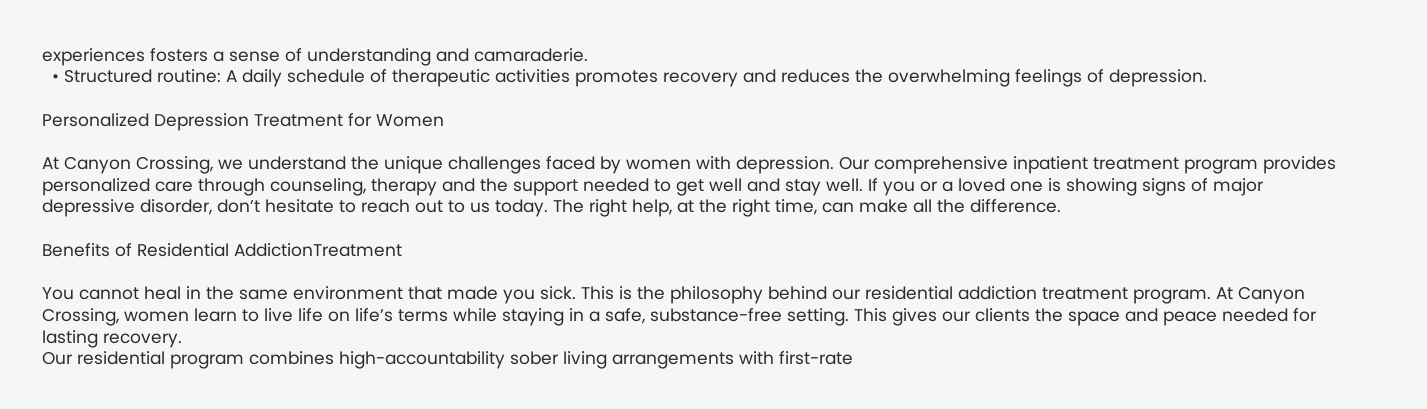experiences fosters a sense of understanding and camaraderie.
  • Structured routine: A daily schedule of therapeutic activities promotes recovery and reduces the overwhelming feelings of depression.

Personalized Depression Treatment for Women

At Canyon Crossing, we understand the unique challenges faced by women with depression. Our comprehensive inpatient treatment program provides personalized care through counseling, therapy and the support needed to get well and stay well. If you or a loved one is showing signs of major depressive disorder, don’t hesitate to reach out to us today. The right help, at the right time, can make all the difference.

Benefits of Residential AddictionTreatment

You cannot heal in the same environment that made you sick. This is the philosophy behind our residential addiction treatment program. At Canyon Crossing, women learn to live life on life’s terms while staying in a safe, substance-free setting. This gives our clients the space and peace needed for lasting recovery.
Our residential program combines high-accountability sober living arrangements with first-rate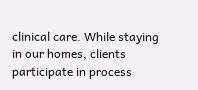clinical care. While staying in our homes, clients participate in process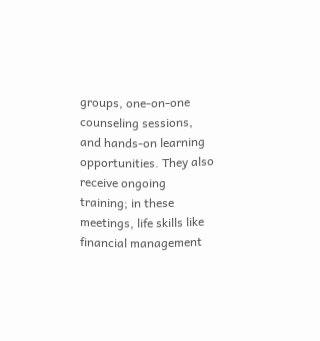groups, one-on-one counseling sessions, and hands-on learning opportunities. They also receive ongoing training; in these meetings, life skills like financial management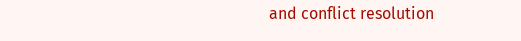and conflict resolution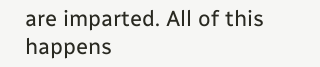are imparted. All of this happens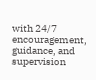with 24/7 encouragement, guidance, and supervision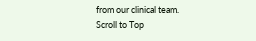from our clinical team.
Scroll to Top